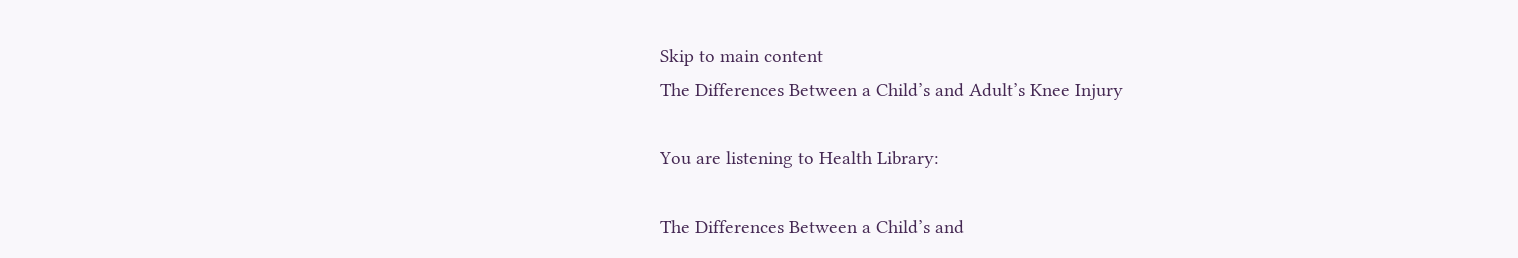Skip to main content
The Differences Between a Child’s and Adult’s Knee Injury

You are listening to Health Library:

The Differences Between a Child’s and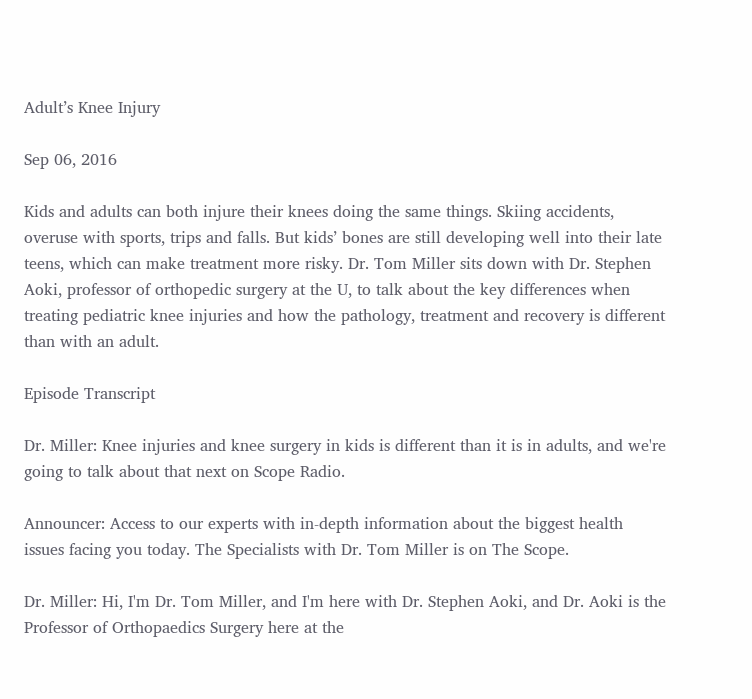Adult’s Knee Injury

Sep 06, 2016

Kids and adults can both injure their knees doing the same things. Skiing accidents, overuse with sports, trips and falls. But kids’ bones are still developing well into their late teens, which can make treatment more risky. Dr. Tom Miller sits down with Dr. Stephen Aoki, professor of orthopedic surgery at the U, to talk about the key differences when treating pediatric knee injuries and how the pathology, treatment and recovery is different than with an adult.

Episode Transcript

Dr. Miller: Knee injuries and knee surgery in kids is different than it is in adults, and we're going to talk about that next on Scope Radio.

Announcer: Access to our experts with in-depth information about the biggest health issues facing you today. The Specialists with Dr. Tom Miller is on The Scope.

Dr. Miller: Hi, I'm Dr. Tom Miller, and I'm here with Dr. Stephen Aoki, and Dr. Aoki is the Professor of Orthopaedics Surgery here at the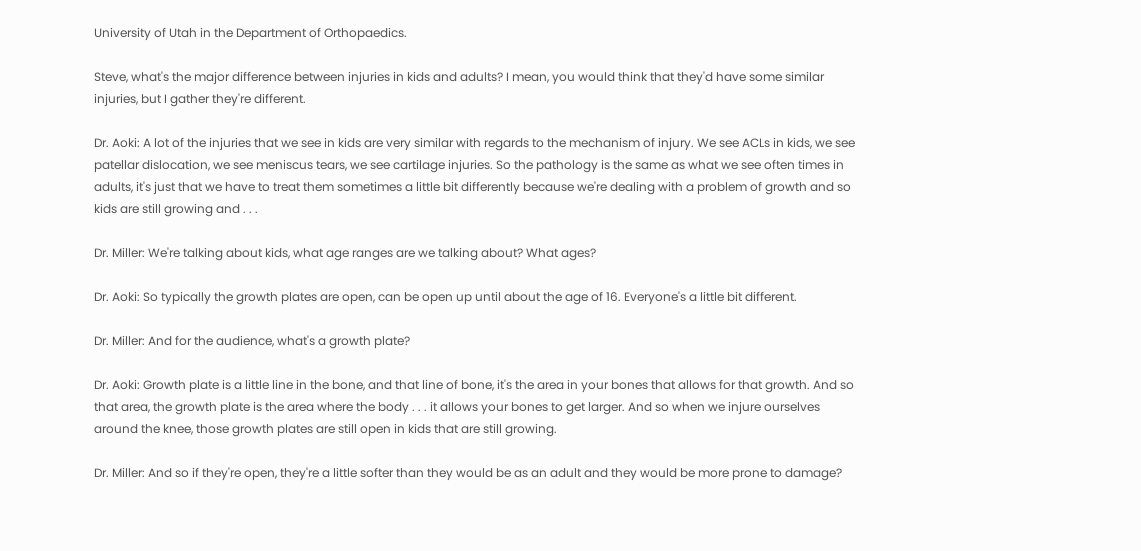University of Utah in the Department of Orthopaedics.

Steve, what's the major difference between injuries in kids and adults? I mean, you would think that they'd have some similar injuries, but I gather they're different.

Dr. Aoki: A lot of the injuries that we see in kids are very similar with regards to the mechanism of injury. We see ACLs in kids, we see patellar dislocation, we see meniscus tears, we see cartilage injuries. So the pathology is the same as what we see often times in adults, it's just that we have to treat them sometimes a little bit differently because we're dealing with a problem of growth and so kids are still growing and . . .

Dr. Miller: We're talking about kids, what age ranges are we talking about? What ages?

Dr. Aoki: So typically the growth plates are open, can be open up until about the age of 16. Everyone's a little bit different.

Dr. Miller: And for the audience, what's a growth plate?

Dr. Aoki: Growth plate is a little line in the bone, and that line of bone, it's the area in your bones that allows for that growth. And so that area, the growth plate is the area where the body . . . it allows your bones to get larger. And so when we injure ourselves around the knee, those growth plates are still open in kids that are still growing.

Dr. Miller: And so if they're open, they're a little softer than they would be as an adult and they would be more prone to damage?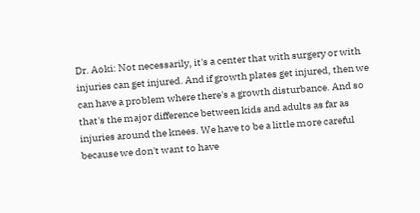Dr. Aoki: Not necessarily, it's a center that with surgery or with injuries can get injured. And if growth plates get injured, then we can have a problem where there's a growth disturbance. And so that's the major difference between kids and adults as far as injuries around the knees. We have to be a little more careful because we don't want to have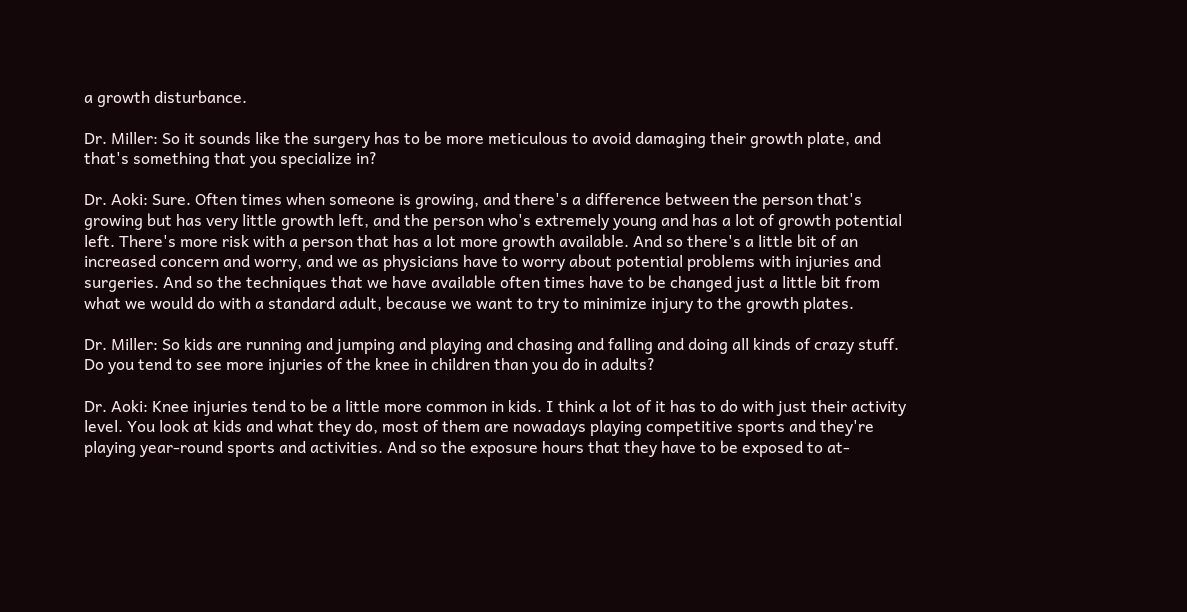a growth disturbance.

Dr. Miller: So it sounds like the surgery has to be more meticulous to avoid damaging their growth plate, and that's something that you specialize in?

Dr. Aoki: Sure. Often times when someone is growing, and there's a difference between the person that's growing but has very little growth left, and the person who's extremely young and has a lot of growth potential left. There's more risk with a person that has a lot more growth available. And so there's a little bit of an increased concern and worry, and we as physicians have to worry about potential problems with injuries and surgeries. And so the techniques that we have available often times have to be changed just a little bit from what we would do with a standard adult, because we want to try to minimize injury to the growth plates.

Dr. Miller: So kids are running and jumping and playing and chasing and falling and doing all kinds of crazy stuff. Do you tend to see more injuries of the knee in children than you do in adults?

Dr. Aoki: Knee injuries tend to be a little more common in kids. I think a lot of it has to do with just their activity level. You look at kids and what they do, most of them are nowadays playing competitive sports and they're playing year-round sports and activities. And so the exposure hours that they have to be exposed to at-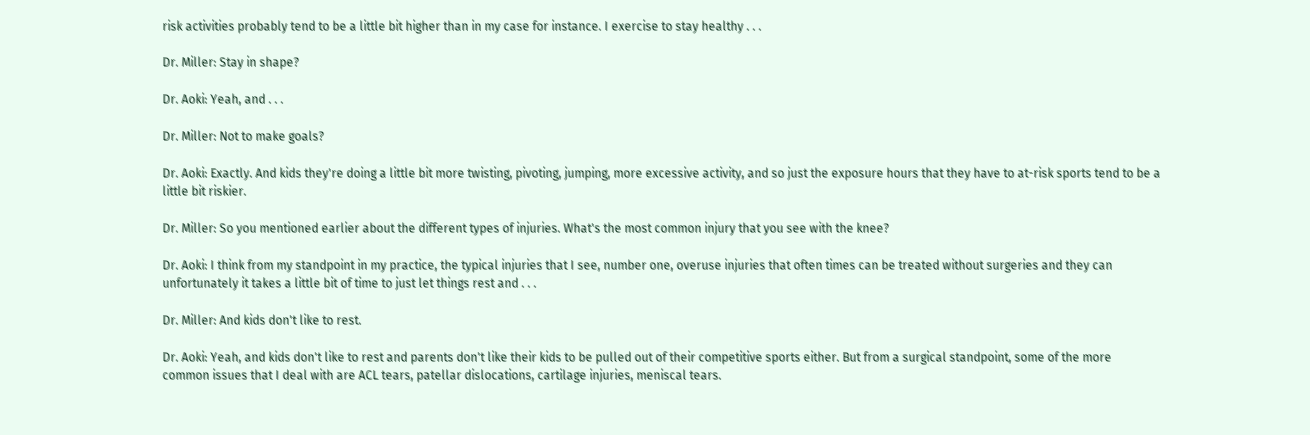risk activities probably tend to be a little bit higher than in my case for instance. I exercise to stay healthy . . .

Dr. Miller: Stay in shape?

Dr. Aoki: Yeah, and . . .

Dr. Miller: Not to make goals?

Dr. Aoki: Exactly. And kids they're doing a little bit more twisting, pivoting, jumping, more excessive activity, and so just the exposure hours that they have to at-risk sports tend to be a little bit riskier.

Dr. Miller: So you mentioned earlier about the different types of injuries. What's the most common injury that you see with the knee?

Dr. Aoki: I think from my standpoint in my practice, the typical injuries that I see, number one, overuse injuries that often times can be treated without surgeries and they can unfortunately it takes a little bit of time to just let things rest and . . .

Dr. Miller: And kids don't like to rest.

Dr. Aoki: Yeah, and kids don't like to rest and parents don't like their kids to be pulled out of their competitive sports either. But from a surgical standpoint, some of the more common issues that I deal with are ACL tears, patellar dislocations, cartilage injuries, meniscal tears.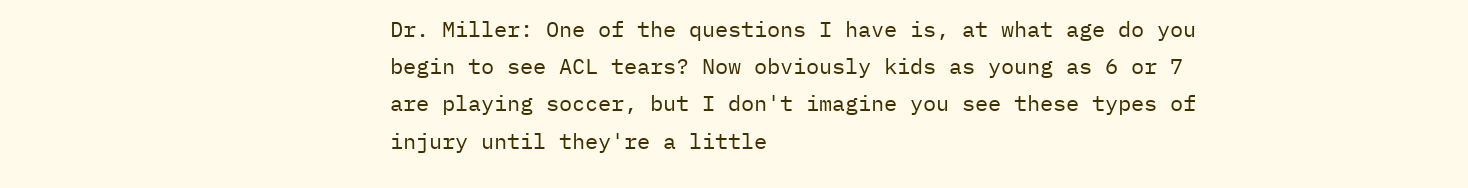Dr. Miller: One of the questions I have is, at what age do you begin to see ACL tears? Now obviously kids as young as 6 or 7 are playing soccer, but I don't imagine you see these types of injury until they're a little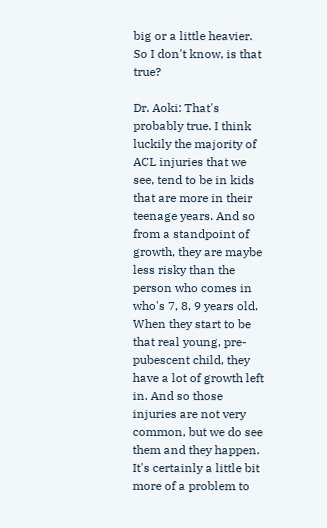big or a little heavier. So I don't know, is that true?

Dr. Aoki: That's probably true. I think luckily the majority of ACL injuries that we see, tend to be in kids that are more in their teenage years. And so from a standpoint of growth, they are maybe less risky than the person who comes in who's 7, 8, 9 years old. When they start to be that real young, pre-pubescent child, they have a lot of growth left in. And so those injuries are not very common, but we do see them and they happen. It's certainly a little bit more of a problem to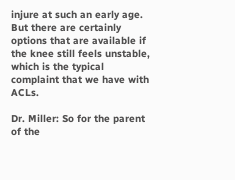injure at such an early age. But there are certainly options that are available if the knee still feels unstable, which is the typical complaint that we have with ACLs.

Dr. Miller: So for the parent of the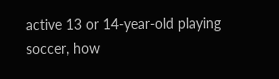active 13 or 14-year-old playing soccer, how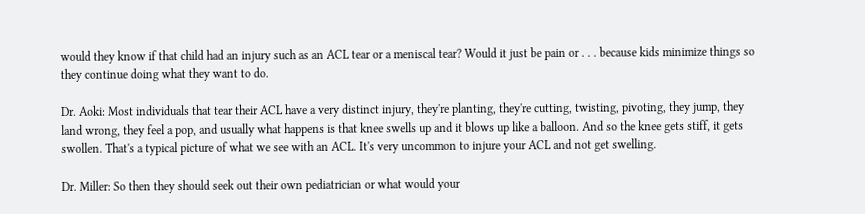would they know if that child had an injury such as an ACL tear or a meniscal tear? Would it just be pain or . . . because kids minimize things so they continue doing what they want to do.

Dr. Aoki: Most individuals that tear their ACL have a very distinct injury, they're planting, they're cutting, twisting, pivoting, they jump, they land wrong, they feel a pop, and usually what happens is that knee swells up and it blows up like a balloon. And so the knee gets stiff, it gets swollen. That's a typical picture of what we see with an ACL. It's very uncommon to injure your ACL and not get swelling.

Dr. Miller: So then they should seek out their own pediatrician or what would your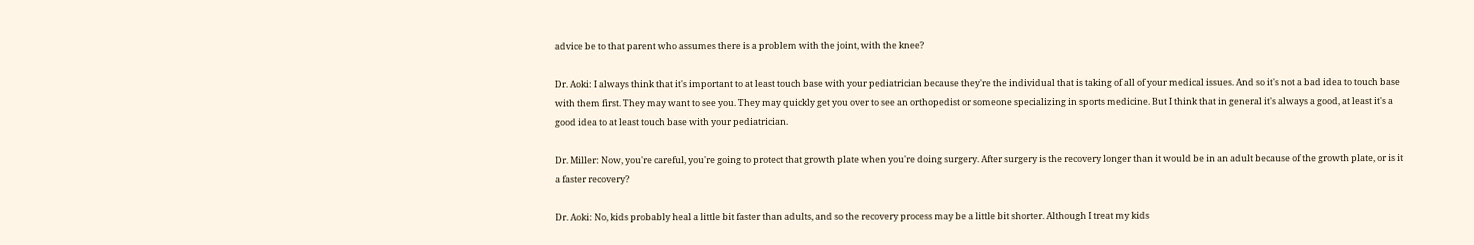advice be to that parent who assumes there is a problem with the joint, with the knee?

Dr. Aoki: I always think that it's important to at least touch base with your pediatrician because they're the individual that is taking of all of your medical issues. And so it's not a bad idea to touch base with them first. They may want to see you. They may quickly get you over to see an orthopedist or someone specializing in sports medicine. But I think that in general it's always a good, at least it's a good idea to at least touch base with your pediatrician.

Dr. Miller: Now, you're careful, you're going to protect that growth plate when you're doing surgery. After surgery is the recovery longer than it would be in an adult because of the growth plate, or is it a faster recovery?

Dr. Aoki: No, kids probably heal a little bit faster than adults, and so the recovery process may be a little bit shorter. Although I treat my kids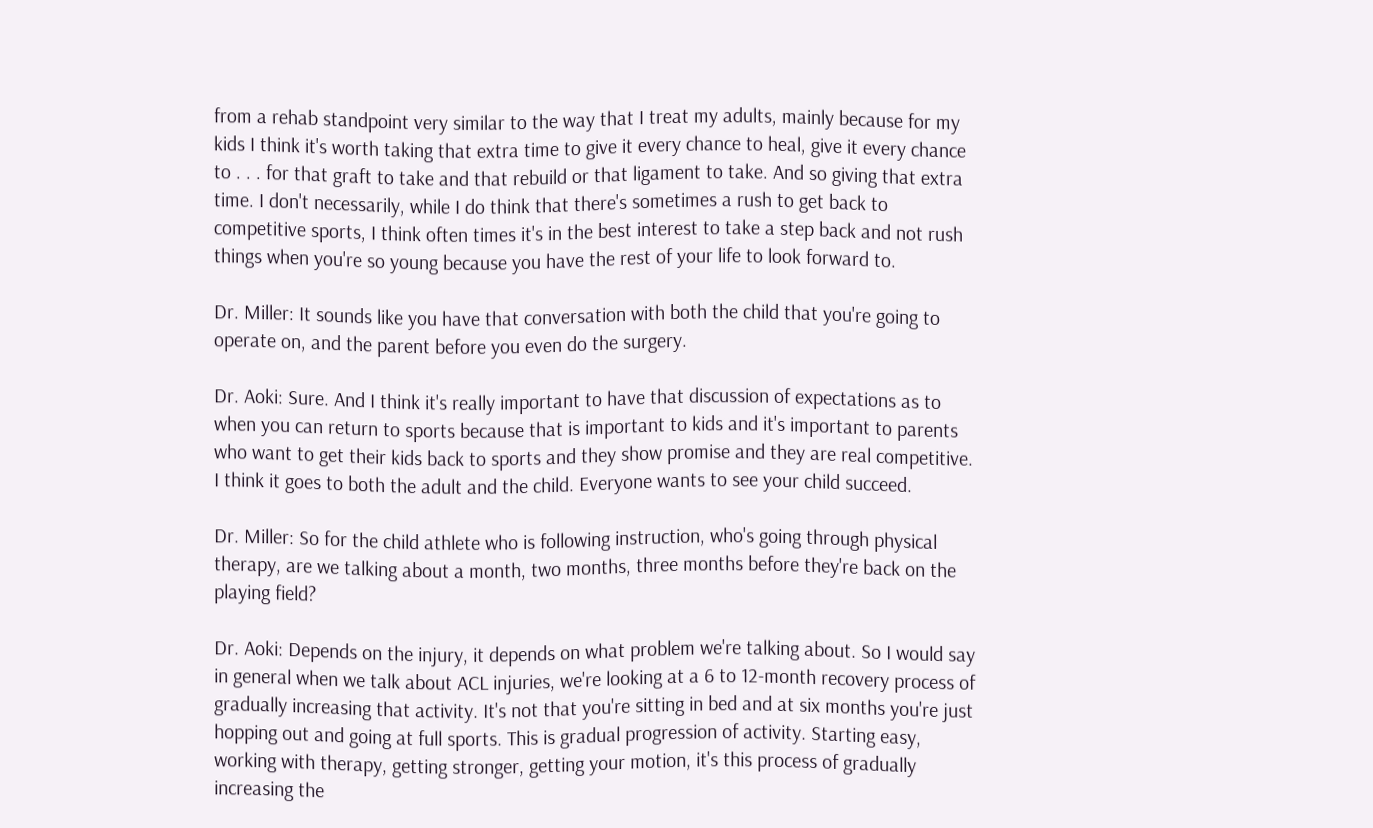from a rehab standpoint very similar to the way that I treat my adults, mainly because for my kids I think it's worth taking that extra time to give it every chance to heal, give it every chance to . . . for that graft to take and that rebuild or that ligament to take. And so giving that extra time. I don't necessarily, while I do think that there's sometimes a rush to get back to competitive sports, I think often times it's in the best interest to take a step back and not rush things when you're so young because you have the rest of your life to look forward to.

Dr. Miller: It sounds like you have that conversation with both the child that you're going to operate on, and the parent before you even do the surgery.

Dr. Aoki: Sure. And I think it's really important to have that discussion of expectations as to when you can return to sports because that is important to kids and it's important to parents who want to get their kids back to sports and they show promise and they are real competitive. I think it goes to both the adult and the child. Everyone wants to see your child succeed.

Dr. Miller: So for the child athlete who is following instruction, who's going through physical therapy, are we talking about a month, two months, three months before they're back on the playing field?

Dr. Aoki: Depends on the injury, it depends on what problem we're talking about. So I would say in general when we talk about ACL injuries, we're looking at a 6 to 12-month recovery process of gradually increasing that activity. It's not that you're sitting in bed and at six months you're just hopping out and going at full sports. This is gradual progression of activity. Starting easy, working with therapy, getting stronger, getting your motion, it's this process of gradually increasing the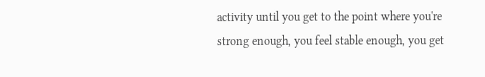activity until you get to the point where you're strong enough, you feel stable enough, you get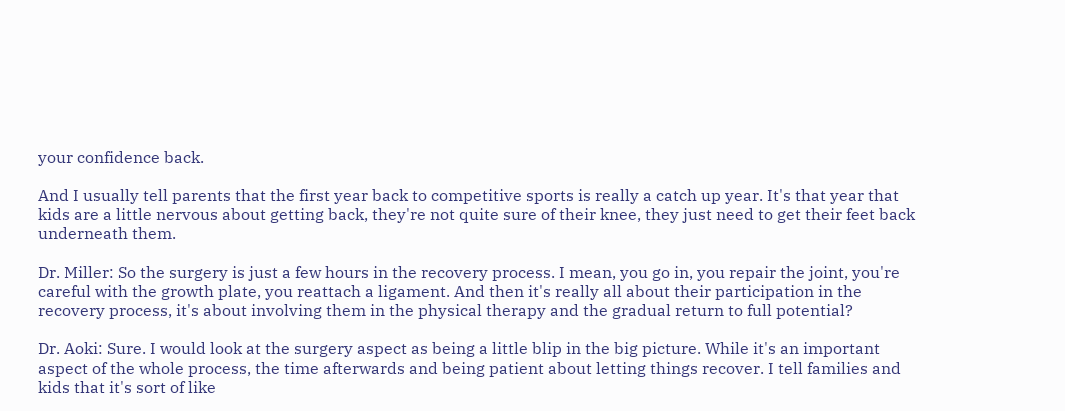your confidence back.

And I usually tell parents that the first year back to competitive sports is really a catch up year. It's that year that kids are a little nervous about getting back, they're not quite sure of their knee, they just need to get their feet back underneath them.

Dr. Miller: So the surgery is just a few hours in the recovery process. I mean, you go in, you repair the joint, you're careful with the growth plate, you reattach a ligament. And then it's really all about their participation in the recovery process, it's about involving them in the physical therapy and the gradual return to full potential?

Dr. Aoki: Sure. I would look at the surgery aspect as being a little blip in the big picture. While it's an important aspect of the whole process, the time afterwards and being patient about letting things recover. I tell families and kids that it's sort of like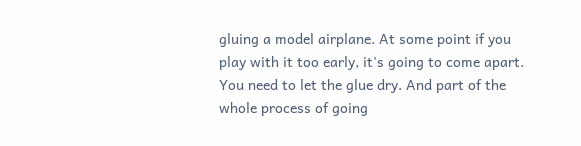gluing a model airplane. At some point if you play with it too early, it's going to come apart. You need to let the glue dry. And part of the whole process of going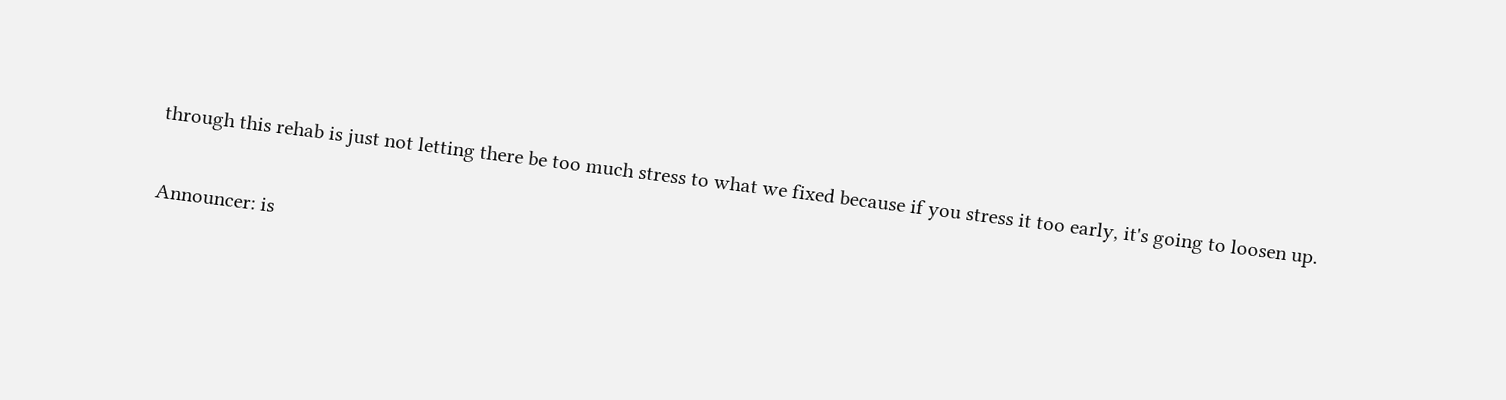through this rehab is just not letting there be too much stress to what we fixed because if you stress it too early, it's going to loosen up.

Announcer: is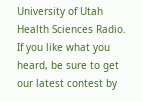University of Utah Health Sciences Radio. If you like what you heard, be sure to get our latest contest by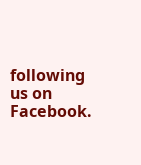following us on Facebook.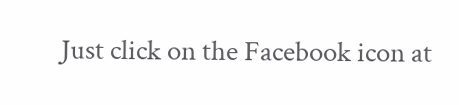Just click on the Facebook icon at